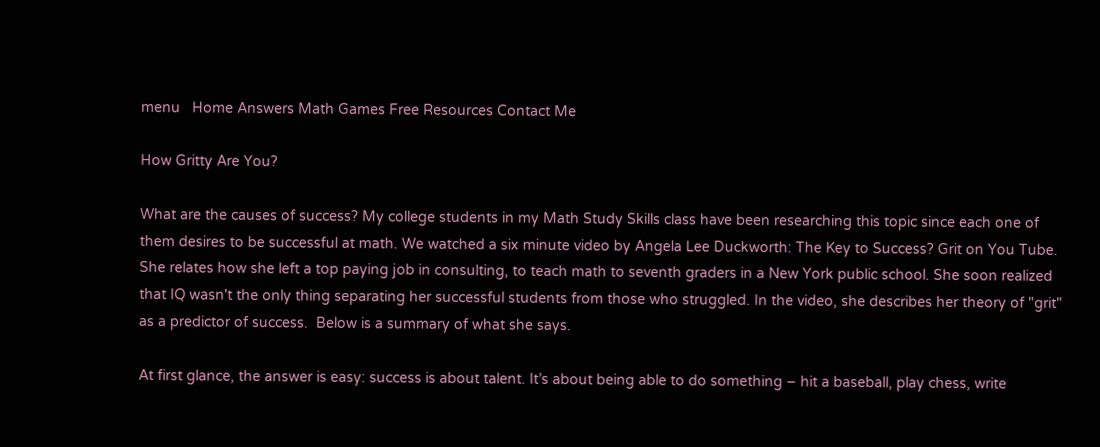menu   Home Answers Math Games Free Resources Contact Me

How Gritty Are You?

What are the causes of success? My college students in my Math Study Skills class have been researching this topic since each one of them desires to be successful at math. We watched a six minute video by Angela Lee Duckworth: The Key to Success? Grit on You Tube.  She relates how she left a top paying job in consulting, to teach math to seventh graders in a New York public school. She soon realized that IQ wasn't the only thing separating her successful students from those who struggled. In the video, she describes her theory of "grit" as a predictor of success.  Below is a summary of what she says.

At first glance, the answer is easy: success is about talent. It’s about being able to do something – hit a baseball, play chess, write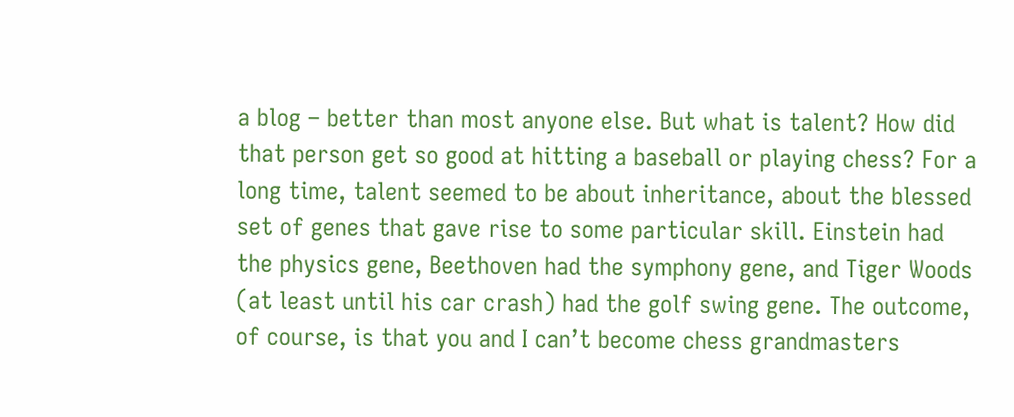a blog – better than most anyone else. But what is talent? How did that person get so good at hitting a baseball or playing chess? For a long time, talent seemed to be about inheritance, about the blessed set of genes that gave rise to some particular skill. Einstein had the physics gene, Beethoven had the symphony gene, and Tiger Woods (at least until his car crash) had the golf swing gene. The outcome, of course, is that you and I can’t become chess grandmasters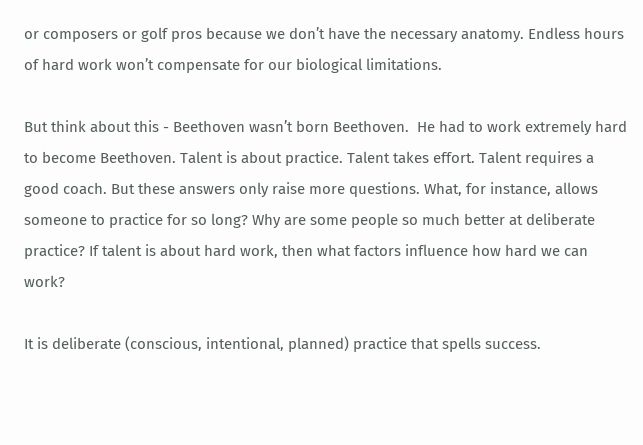or composers or golf pros because we don’t have the necessary anatomy. Endless hours of hard work won’t compensate for our biological limitations.

But think about this - Beethoven wasn’t born Beethoven.  He had to work extremely hard to become Beethoven. Talent is about practice. Talent takes effort. Talent requires a good coach. But these answers only raise more questions. What, for instance, allows someone to practice for so long? Why are some people so much better at deliberate practice? If talent is about hard work, then what factors influence how hard we can work?

It is deliberate (conscious, intentional, planned) practice that spells success.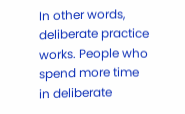In other words, deliberate practice works. People who spend more time in deliberate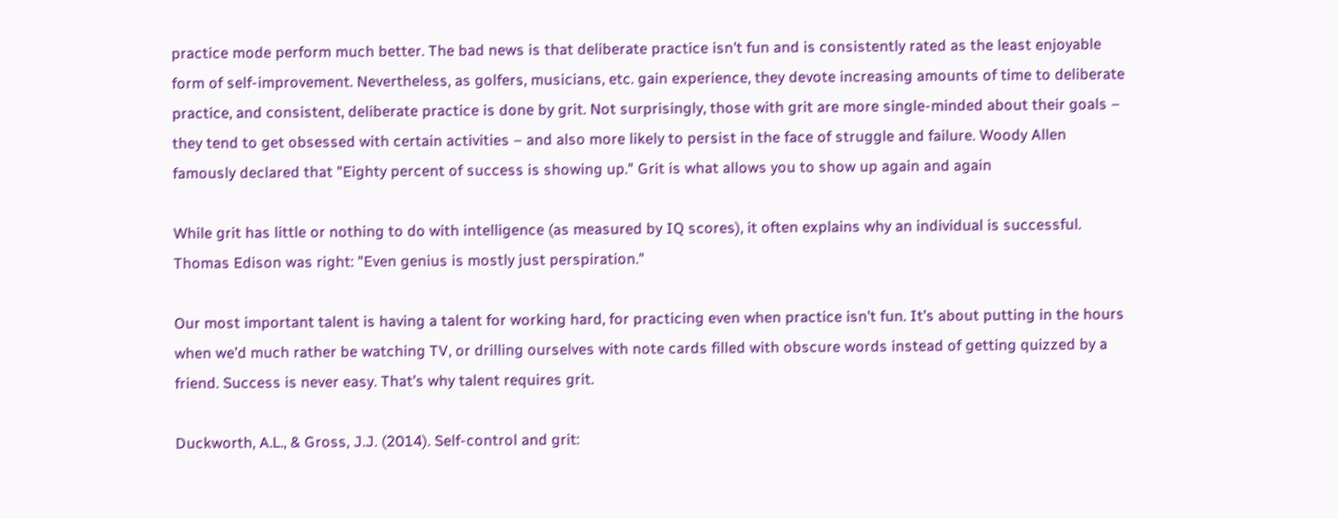practice mode perform much better. The bad news is that deliberate practice isn't fun and is consistently rated as the least enjoyable form of self-improvement. Nevertheless, as golfers, musicians, etc. gain experience, they devote increasing amounts of time to deliberate practice, and consistent, deliberate practice is done by grit. Not surprisingly, those with grit are more single-minded about their goals – they tend to get obsessed with certain activities – and also more likely to persist in the face of struggle and failure. Woody Allen famously declared that "Eighty percent of success is showing up." Grit is what allows you to show up again and again

While grit has little or nothing to do with intelligence (as measured by IQ scores), it often explains why an individual is successful. Thomas Edison was right: "Even genius is mostly just perspiration."

Our most important talent is having a talent for working hard, for practicing even when practice isn't fun. It’s about putting in the hours when we’d much rather be watching TV, or drilling ourselves with note cards filled with obscure words instead of getting quizzed by a friend. Success is never easy. That’s why talent requires grit.

Duckworth, A.L., & Gross, J.J. (2014). Self-control and grit: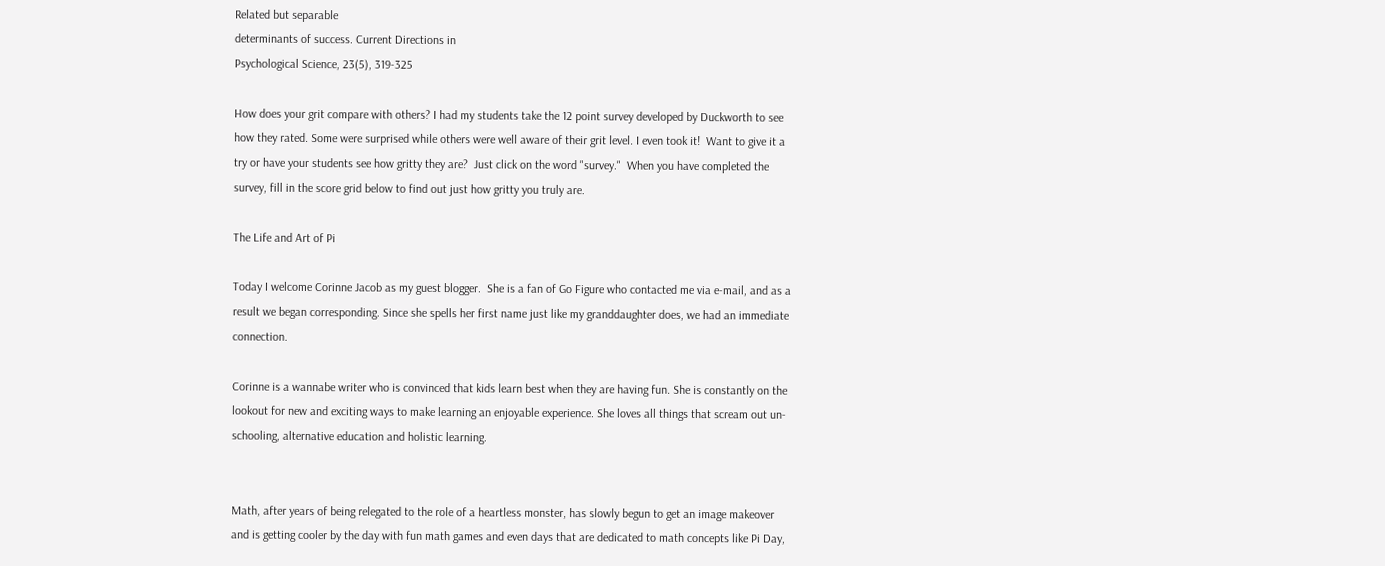Related but separable
determinants of success. Current Directions in
Psychological Science, 23(5), 319-325

How does your grit compare with others? I had my students take the 12 point survey developed by Duckworth to see how they rated. Some were surprised while others were well aware of their grit level. I even took it!  Want to give it a try or have your students see how gritty they are?  Just click on the word "survey."  When you have completed the survey, fill in the score grid below to find out just how gritty you truly are.

The Life and Art of Pi

Today I welcome Corinne Jacob as my guest blogger.  She is a fan of Go Figure who contacted me via e-mail, and as a result we began corresponding. Since she spells her first name just like my granddaughter does, we had an immediate connection.

Corinne is a wannabe writer who is convinced that kids learn best when they are having fun. She is constantly on the lookout for new and exciting ways to make learning an enjoyable experience. She loves all things that scream out un-schooling, alternative education and holistic learning.


Math, after years of being relegated to the role of a heartless monster, has slowly begun to get an image makeover and is getting cooler by the day with fun math games and even days that are dedicated to math concepts like Pi Day,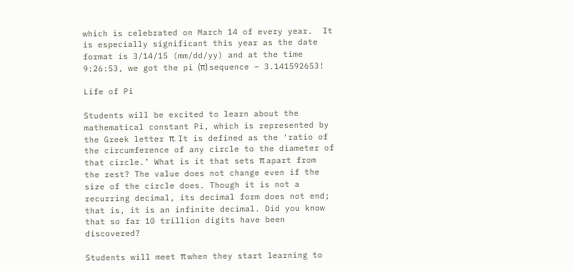which is celebrated on March 14 of every year.  It is especially significant this year as the date format is 3/14/15 (mm/dd/yy) and at the time 9:26:53, we got the pi (π) sequence – 3.141592653!

Life of Pi

Students will be excited to learn about the mathematical constant Pi, which is represented by the Greek letter π. It is defined as the ‘ratio of the circumference of any circle to the diameter of that circle.’ What is it that sets π apart from the rest? The value does not change even if the size of the circle does. Though it is not a recurring decimal, its decimal form does not end; that is, it is an infinite decimal. Did you know that so far 10 trillion digits have been discovered?

Students will meet π when they start learning to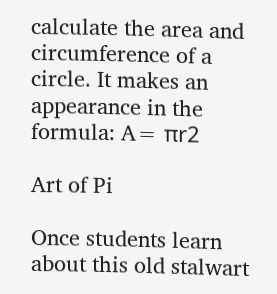calculate the area and circumference of a circle. It makes an appearance in the formula: A= πr2

Art of Pi

Once students learn about this old stalwart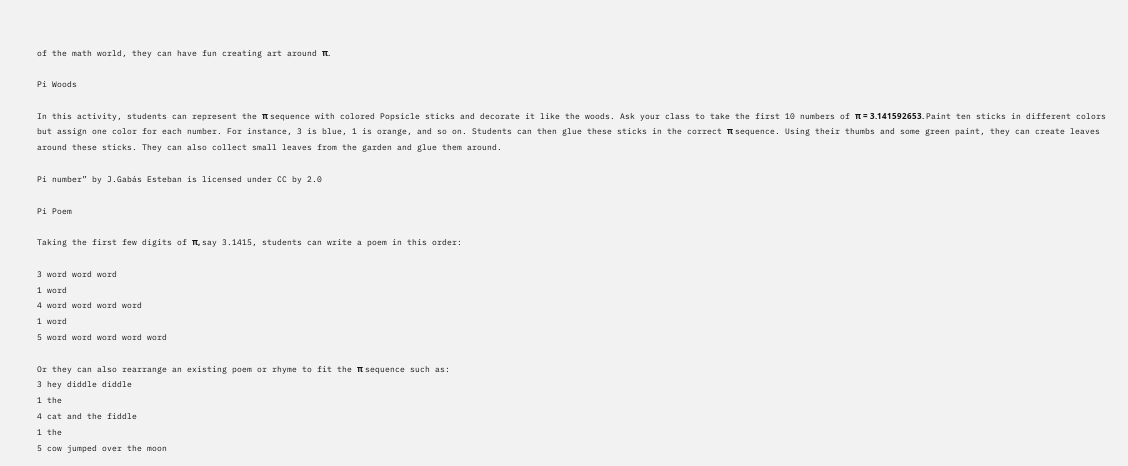of the math world, they can have fun creating art around π.

Pi Woods

In this activity, students can represent the π sequence with colored Popsicle sticks and decorate it like the woods. Ask your class to take the first 10 numbers of π = 3.141592653. Paint ten sticks in different colors but assign one color for each number. For instance, 3 is blue, 1 is orange, and so on. Students can then glue these sticks in the correct π sequence. Using their thumbs and some green paint, they can create leaves around these sticks. They can also collect small leaves from the garden and glue them around.

Pi number” by J.Gabás Esteban is licensed under CC by 2.0

Pi Poem

Taking the first few digits of π, say 3.1415, students can write a poem in this order:

3 word word word
1 word
4 word word word word
1 word
5 word word word word word

Or they can also rearrange an existing poem or rhyme to fit the π sequence such as:
3 hey diddle diddle
1 the
4 cat and the fiddle
1 the
5 cow jumped over the moon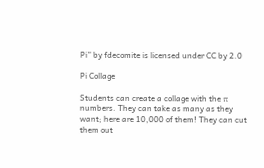Pi” by fdecomite is licensed under CC by 2.0

Pi Collage

Students can create a collage with the π numbers. They can take as many as they want; here are 10,000 of them! They can cut them out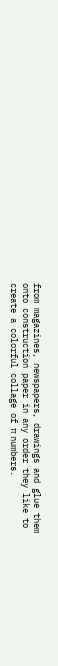from magazines, newspapers, drawings and glue them onto construction paper in any order they like to create a colorful collage of π numbers.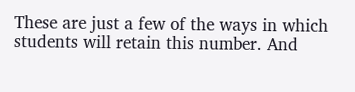These are just a few of the ways in which students will retain this number. And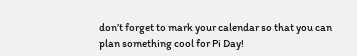don’t forget to mark your calendar so that you can plan something cool for Pi Day!